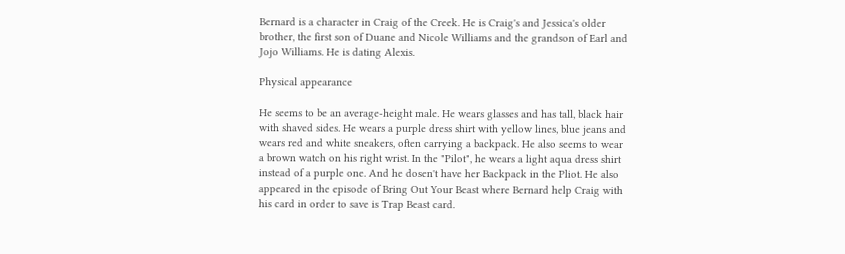Bernard is a character in Craig of the Creek. He is Craig's and Jessica's older brother, the first son of Duane and Nicole Williams and the grandson of Earl and Jojo Williams. He is dating Alexis.

Physical appearance

He seems to be an average-height male. He wears glasses and has tall, black hair with shaved sides. He wears a purple dress shirt with yellow lines, blue jeans and wears red and white sneakers, often carrying a backpack. He also seems to wear a brown watch on his right wrist. In the "Pilot", he wears a light aqua dress shirt instead of a purple one. And he dosen't have her Backpack in the Pliot. He also appeared in the episode of Bring Out Your Beast where Bernard help Craig with his card in order to save is Trap Beast card.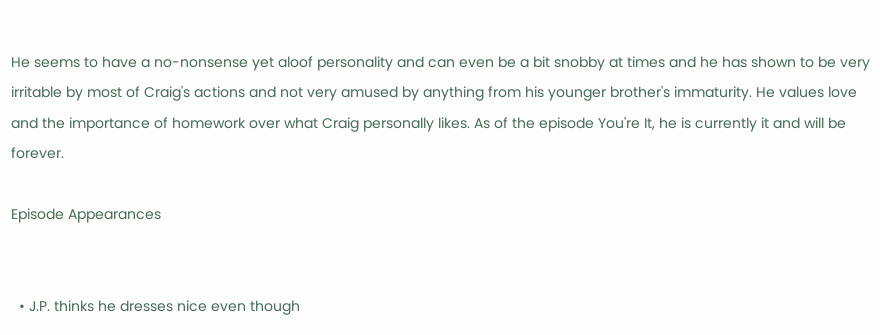He seems to have a no-nonsense yet aloof personality and can even be a bit snobby at times and he has shown to be very irritable by most of Craig's actions and not very amused by anything from his younger brother's immaturity. He values love and the importance of homework over what Craig personally likes. As of the episode You're It, he is currently it and will be forever.

Episode Appearances


  • J.P. thinks he dresses nice even though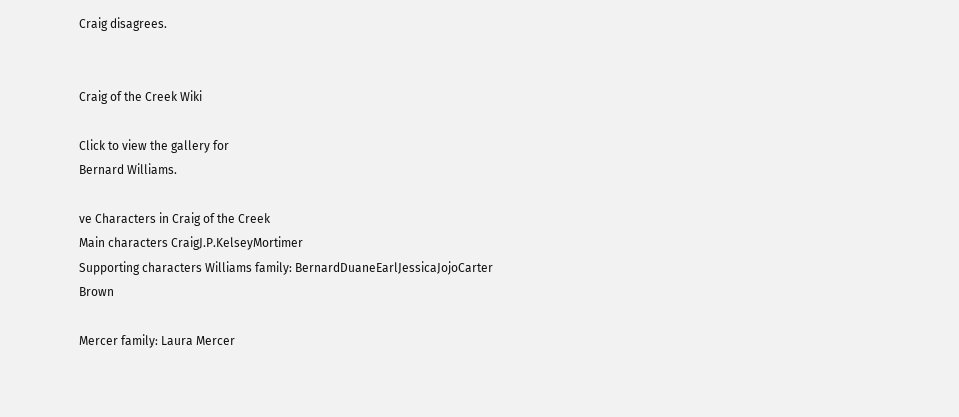Craig disagrees.


Craig of the Creek Wiki

Click to view the gallery for
Bernard Williams.

ve Characters in Craig of the Creek
Main characters CraigJ.P.KelseyMortimer
Supporting characters Williams family: BernardDuaneEarlJessicaJojoCarter Brown

Mercer family: Laura Mercer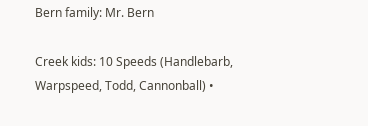Bern family: Mr. Bern

Creek kids: 10 Speeds (Handlebarb, Warpspeed, Todd, Cannonball) •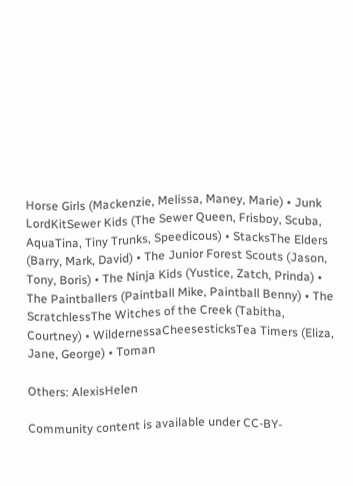Horse Girls (Mackenzie, Melissa, Maney, Marie) • Junk LordKitSewer Kids (The Sewer Queen, Frisboy, Scuba, AquaTina, Tiny Trunks, Speedicous) • StacksThe Elders (Barry, Mark, David) • The Junior Forest Scouts (Jason, Tony, Boris) • The Ninja Kids (Yustice, Zatch, Prinda) • The Paintballers (Paintball Mike, Paintball Benny) • The ScratchlessThe Witches of the Creek (Tabitha, Courtney) • WildernessaCheesesticksTea Timers (Eliza, Jane, George) • Toman

Others: AlexisHelen

Community content is available under CC-BY-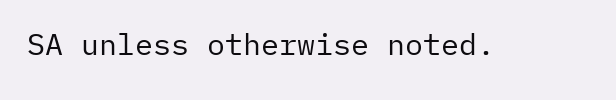SA unless otherwise noted.